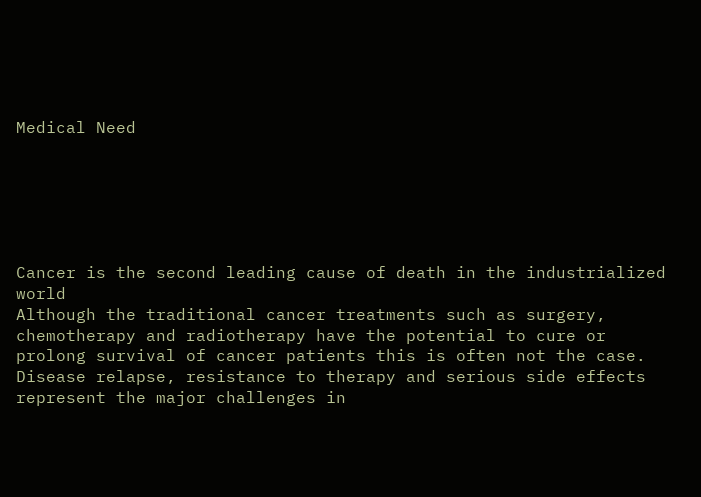Medical Need






Cancer is the second leading cause of death in the industrialized world
Although the traditional cancer treatments such as surgery, chemotherapy and radiotherapy have the potential to cure or prolong survival of cancer patients this is often not the case. Disease relapse, resistance to therapy and serious side effects represent the major challenges in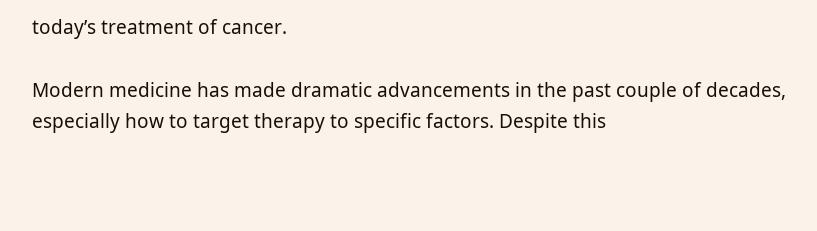today’s treatment of cancer.

Modern medicine has made dramatic advancements in the past couple of decades, especially how to target therapy to specific factors. Despite this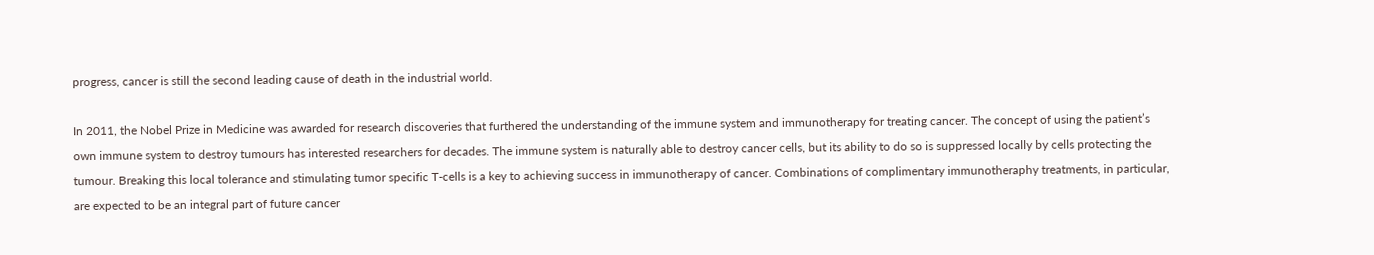progress, cancer is still the second leading cause of death in the industrial world.

In 2011, the Nobel Prize in Medicine was awarded for research discoveries that furthered the understanding of the immune system and immunotherapy for treating cancer. The concept of using the patient’s own immune system to destroy tumours has interested researchers for decades. The immune system is naturally able to destroy cancer cells, but its ability to do so is suppressed locally by cells protecting the tumour. Breaking this local tolerance and stimulating tumor specific T-cells is a key to achieving success in immunotherapy of cancer. Combinations of complimentary immunotheraphy treatments, in particular, are expected to be an integral part of future cancer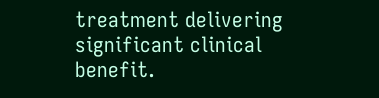treatment delivering significant clinical benefit.